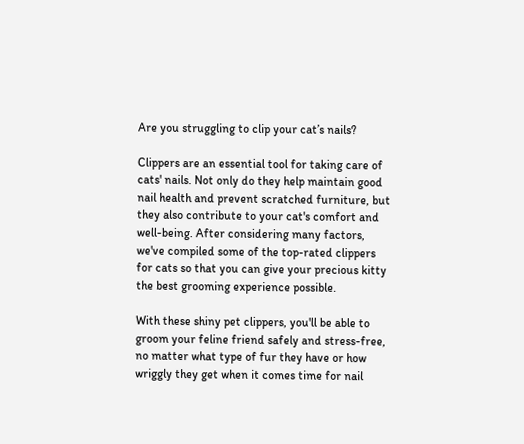Are you struggling to clip your cat’s nails?

Clippers are an essential tool for taking care of cats' nails. Not only do they help maintain good nail health and prevent scratched furniture, but they also contribute to your cat's comfort and well-being. After considering many factors, we've compiled some of the top-rated clippers for cats so that you can give your precious kitty the best grooming experience possible.

With these shiny pet clippers, you'll be able to groom your feline friend safely and stress-free, no matter what type of fur they have or how wriggly they get when it comes time for nail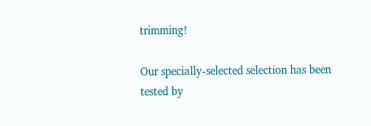trimming!

Our specially-selected selection has been tested by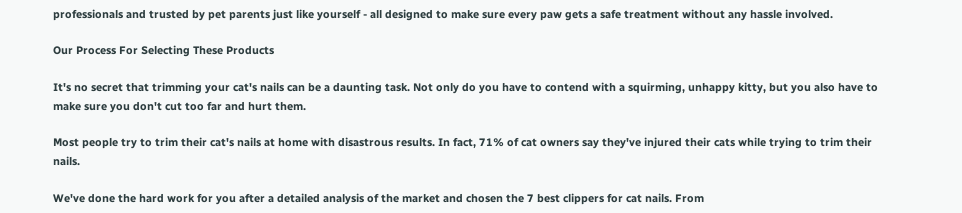professionals and trusted by pet parents just like yourself - all designed to make sure every paw gets a safe treatment without any hassle involved.

Our Process For Selecting These Products

It's no secret that trimming your cat's nails can be a daunting task. Not only do you have to contend with a squirming, unhappy kitty, but you also have to make sure you don't cut too far and hurt them.

Most people try to trim their cat's nails at home with disastrous results. In fact, 71% of cat owners say they've injured their cats while trying to trim their nails.

We've done the hard work for you after a detailed analysis of the market and chosen the 7 best clippers for cat nails. From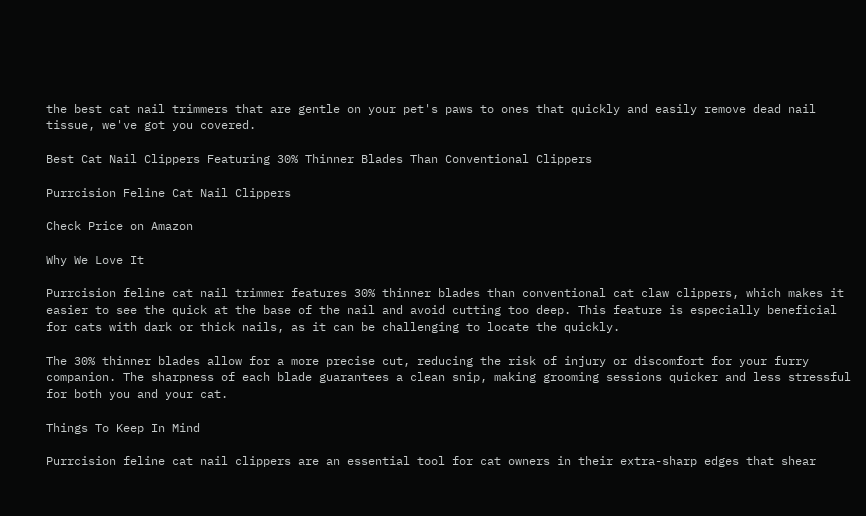the best cat nail trimmers that are gentle on your pet's paws to ones that quickly and easily remove dead nail tissue, we've got you covered.

Best Cat Nail Clippers Featuring 30% Thinner Blades Than Conventional Clippers

Purrcision Feline Cat Nail Clippers

Check Price on Amazon

Why We Love It

Purrcision feline cat nail trimmer features 30% thinner blades than conventional cat claw clippers, which makes it easier to see the quick at the base of the nail and avoid cutting too deep. This feature is especially beneficial for cats with dark or thick nails, as it can be challenging to locate the quickly.

The 30% thinner blades allow for a more precise cut, reducing the risk of injury or discomfort for your furry companion. The sharpness of each blade guarantees a clean snip, making grooming sessions quicker and less stressful for both you and your cat.

Things To Keep In Mind

Purrcision feline cat nail clippers are an essential tool for cat owners in their extra-sharp edges that shear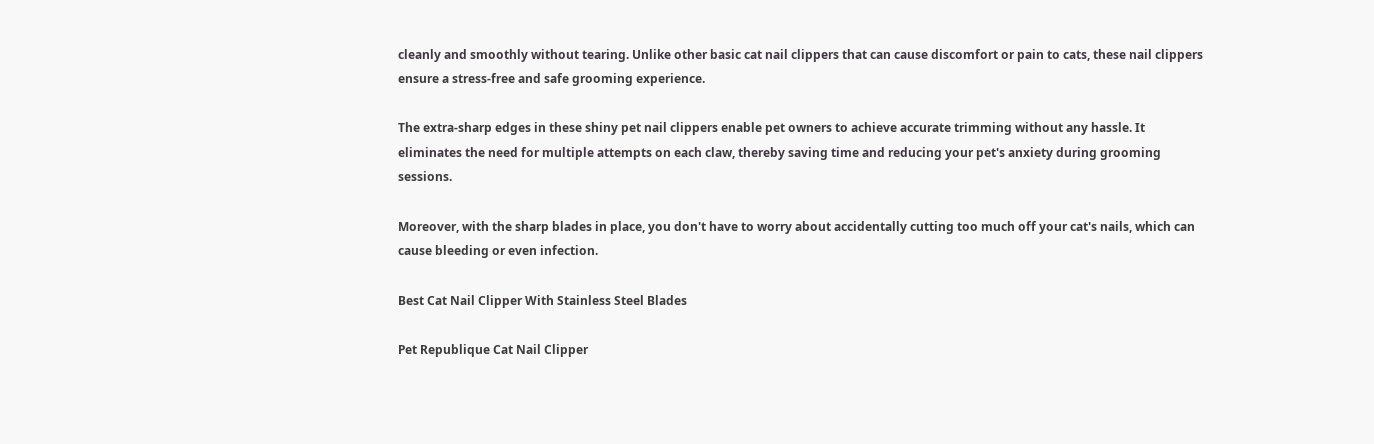cleanly and smoothly without tearing. Unlike other basic cat nail clippers that can cause discomfort or pain to cats, these nail clippers ensure a stress-free and safe grooming experience.

The extra-sharp edges in these shiny pet nail clippers enable pet owners to achieve accurate trimming without any hassle. It eliminates the need for multiple attempts on each claw, thereby saving time and reducing your pet's anxiety during grooming sessions.

Moreover, with the sharp blades in place, you don't have to worry about accidentally cutting too much off your cat's nails, which can cause bleeding or even infection.

Best Cat Nail Clipper With Stainless Steel Blades

Pet Republique Cat Nail Clipper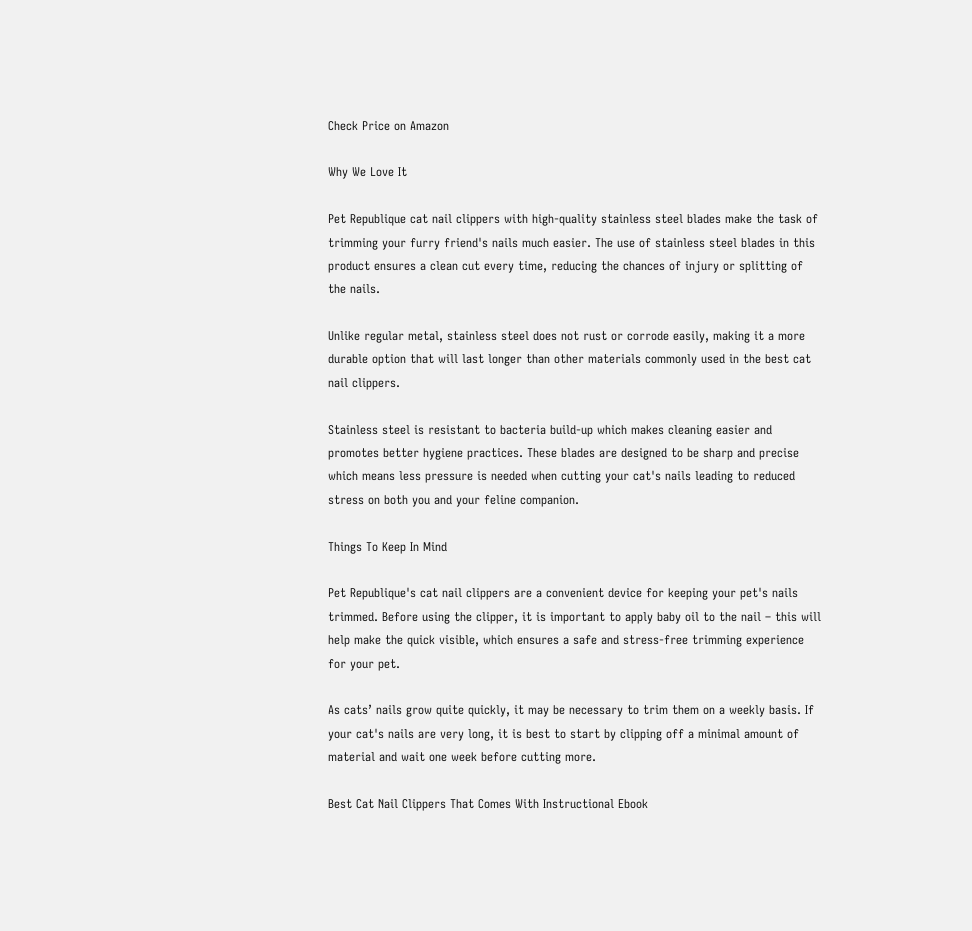Check Price on Amazon

Why We Love It

Pet Republique cat nail clippers with high-quality stainless steel blades make the task of trimming your furry friend's nails much easier. The use of stainless steel blades in this product ensures a clean cut every time, reducing the chances of injury or splitting of the nails.

Unlike regular metal, stainless steel does not rust or corrode easily, making it a more durable option that will last longer than other materials commonly used in the best cat nail clippers.

Stainless steel is resistant to bacteria build-up which makes cleaning easier and promotes better hygiene practices. These blades are designed to be sharp and precise which means less pressure is needed when cutting your cat's nails leading to reduced stress on both you and your feline companion.

Things To Keep In Mind

Pet Republique's cat nail clippers are a convenient device for keeping your pet's nails trimmed. Before using the clipper, it is important to apply baby oil to the nail – this will help make the quick visible, which ensures a safe and stress-free trimming experience for your pet.

As cats’ nails grow quite quickly, it may be necessary to trim them on a weekly basis. If your cat's nails are very long, it is best to start by clipping off a minimal amount of material and wait one week before cutting more.

Best Cat Nail Clippers That Comes With Instructional Ebook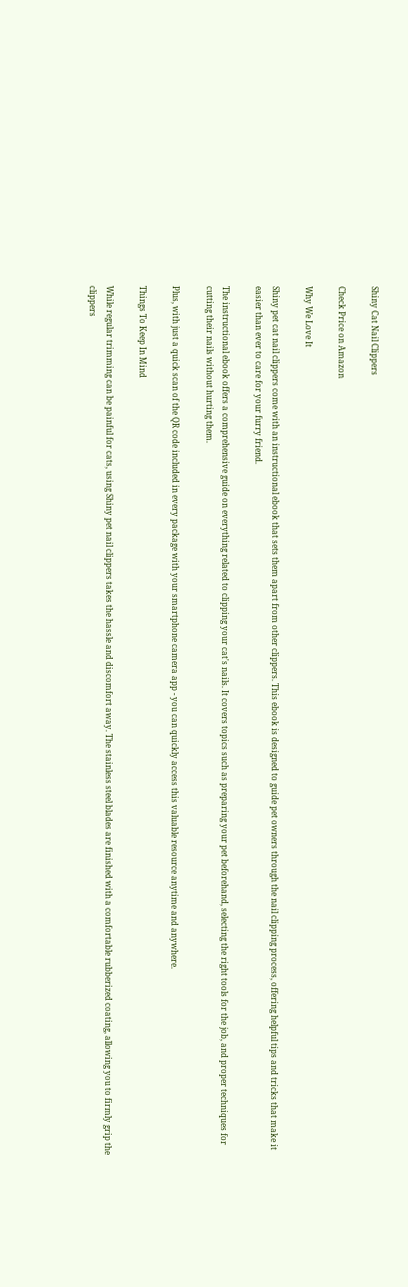Shiny Cat Nail Clippers

Check Price on Amazon

Why We Love It

Shiny pet cat nail clippers come with an instructional ebook that sets them apart from other clippers. This ebook is designed to guide pet owners through the nail clipping process, offering helpful tips and tricks that make it easier than ever to care for your furry friend.

The instructional ebook offers a comprehensive guide on everything related to clipping your cat's nails. It covers topics such as preparing your pet beforehand, selecting the right tools for the job, and proper techniques for cutting their nails without hurting them.

Plus, with just a quick scan of the QR code included in every package with your smartphone camera app - you can quickly access this valuable resource anytime and anywhere.

Things To Keep In Mind

While regular trimming can be painful for cats, using Shiny pet nail clippers takes the hassle and discomfort away. The stainless steel blades are finished with a comfortable rubberized coating, allowing you to firmly grip the clippers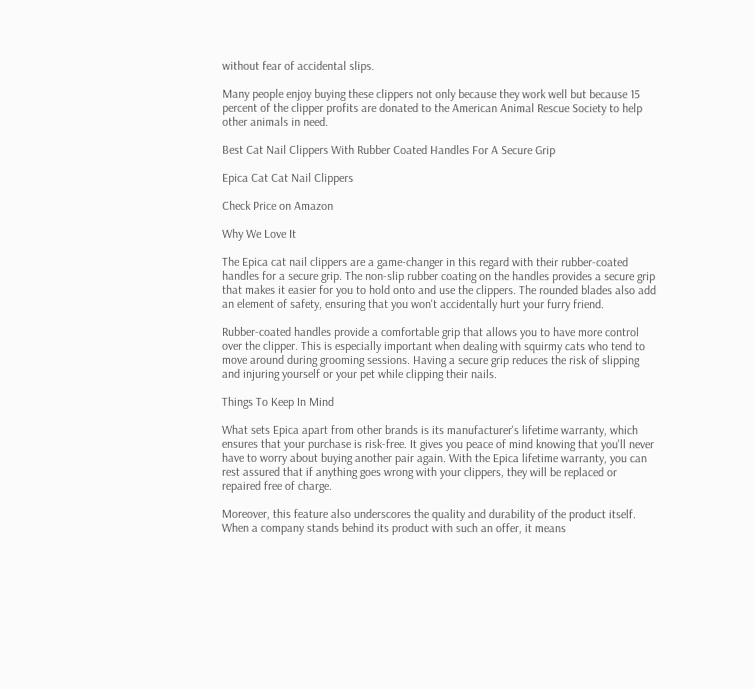without fear of accidental slips.

Many people enjoy buying these clippers not only because they work well but because 15 percent of the clipper profits are donated to the American Animal Rescue Society to help other animals in need.

Best Cat Nail Clippers With Rubber Coated Handles For A Secure Grip

Epica Cat Cat Nail Clippers

Check Price on Amazon

Why We Love It

The Epica cat nail clippers are a game-changer in this regard with their rubber-coated handles for a secure grip. The non-slip rubber coating on the handles provides a secure grip that makes it easier for you to hold onto and use the clippers. The rounded blades also add an element of safety, ensuring that you won't accidentally hurt your furry friend.

Rubber-coated handles provide a comfortable grip that allows you to have more control over the clipper. This is especially important when dealing with squirmy cats who tend to move around during grooming sessions. Having a secure grip reduces the risk of slipping and injuring yourself or your pet while clipping their nails.

Things To Keep In Mind

What sets Epica apart from other brands is its manufacturer's lifetime warranty, which ensures that your purchase is risk-free. It gives you peace of mind knowing that you'll never have to worry about buying another pair again. With the Epica lifetime warranty, you can rest assured that if anything goes wrong with your clippers, they will be replaced or repaired free of charge.

Moreover, this feature also underscores the quality and durability of the product itself. When a company stands behind its product with such an offer, it means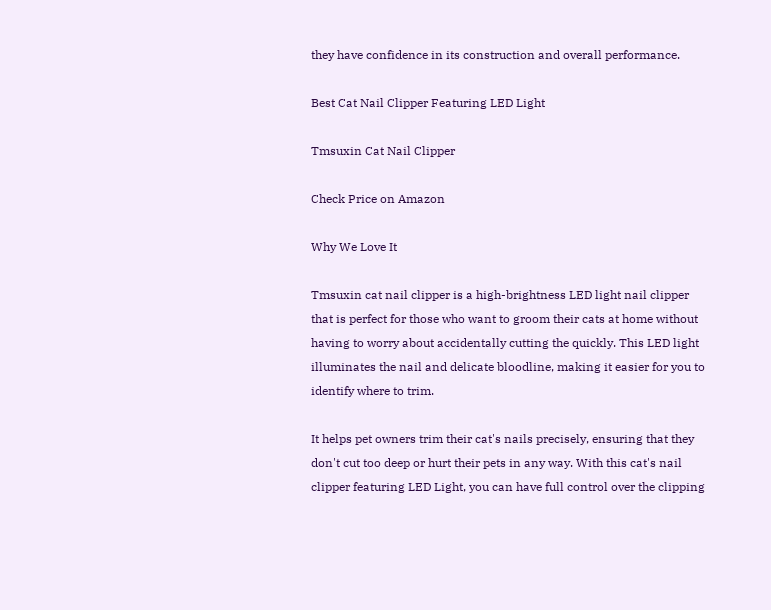they have confidence in its construction and overall performance.

Best Cat Nail Clipper Featuring LED Light

Tmsuxin Cat Nail Clipper

Check Price on Amazon

Why We Love It

Tmsuxin cat nail clipper is a high-brightness LED light nail clipper that is perfect for those who want to groom their cats at home without having to worry about accidentally cutting the quickly. This LED light illuminates the nail and delicate bloodline, making it easier for you to identify where to trim.

It helps pet owners trim their cat's nails precisely, ensuring that they don't cut too deep or hurt their pets in any way. With this cat's nail clipper featuring LED Light, you can have full control over the clipping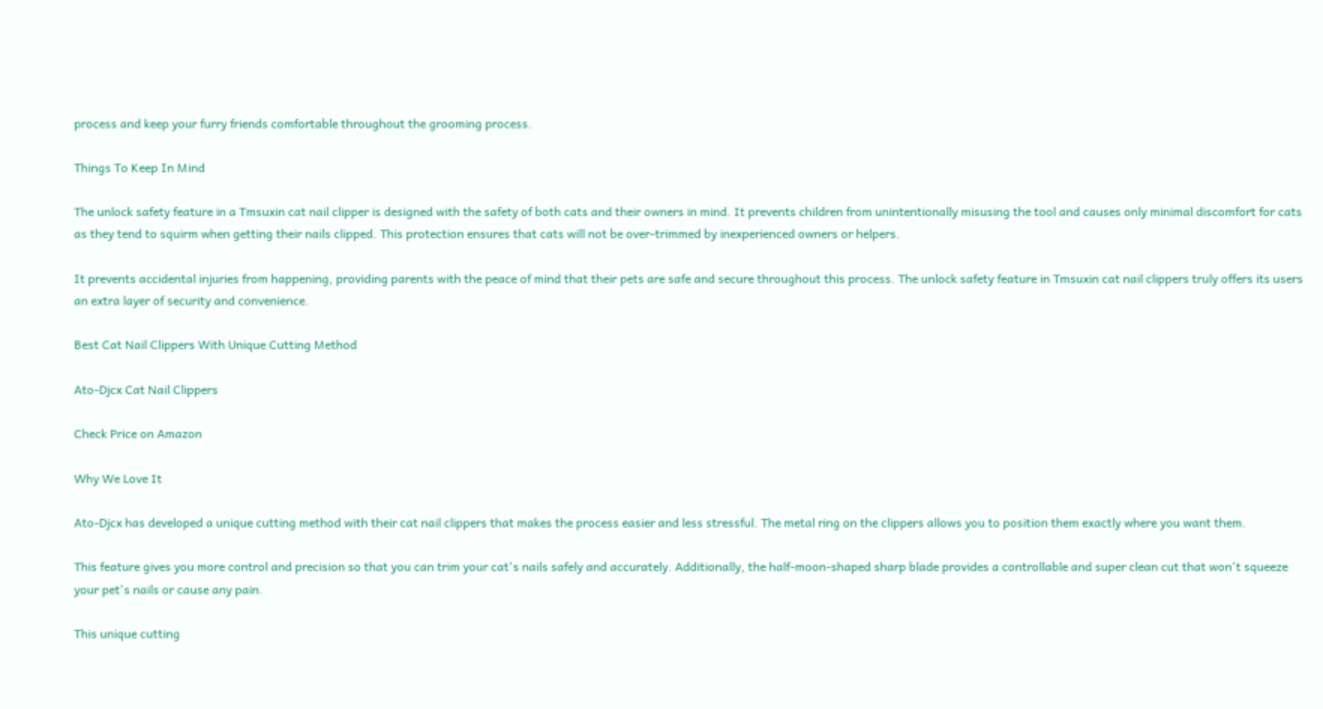process and keep your furry friends comfortable throughout the grooming process.

Things To Keep In Mind

The unlock safety feature in a Tmsuxin cat nail clipper is designed with the safety of both cats and their owners in mind. It prevents children from unintentionally misusing the tool and causes only minimal discomfort for cats as they tend to squirm when getting their nails clipped. This protection ensures that cats will not be over-trimmed by inexperienced owners or helpers.

It prevents accidental injuries from happening, providing parents with the peace of mind that their pets are safe and secure throughout this process. The unlock safety feature in Tmsuxin cat nail clippers truly offers its users an extra layer of security and convenience.

Best Cat Nail Clippers With Unique Cutting Method

Ato-Djcx Cat Nail Clippers

Check Price on Amazon

Why We Love It

Ato-Djcx has developed a unique cutting method with their cat nail clippers that makes the process easier and less stressful. The metal ring on the clippers allows you to position them exactly where you want them.

This feature gives you more control and precision so that you can trim your cat's nails safely and accurately. Additionally, the half-moon-shaped sharp blade provides a controllable and super clean cut that won't squeeze your pet's nails or cause any pain.

This unique cutting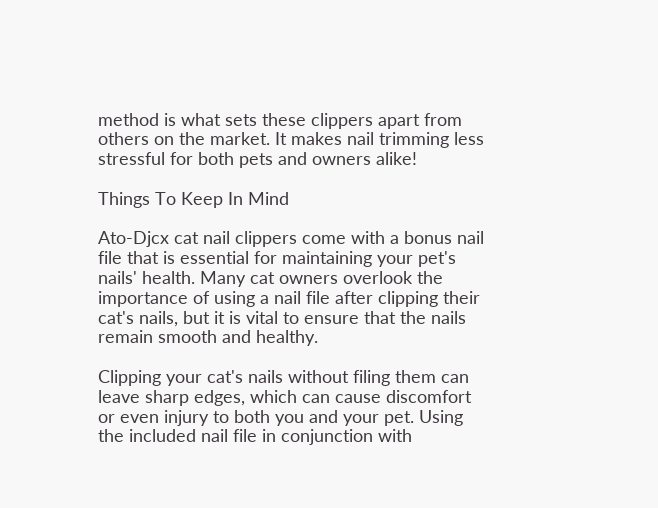method is what sets these clippers apart from others on the market. It makes nail trimming less stressful for both pets and owners alike!

Things To Keep In Mind

Ato-Djcx cat nail clippers come with a bonus nail file that is essential for maintaining your pet's nails' health. Many cat owners overlook the importance of using a nail file after clipping their cat's nails, but it is vital to ensure that the nails remain smooth and healthy.

Clipping your cat's nails without filing them can leave sharp edges, which can cause discomfort or even injury to both you and your pet. Using the included nail file in conjunction with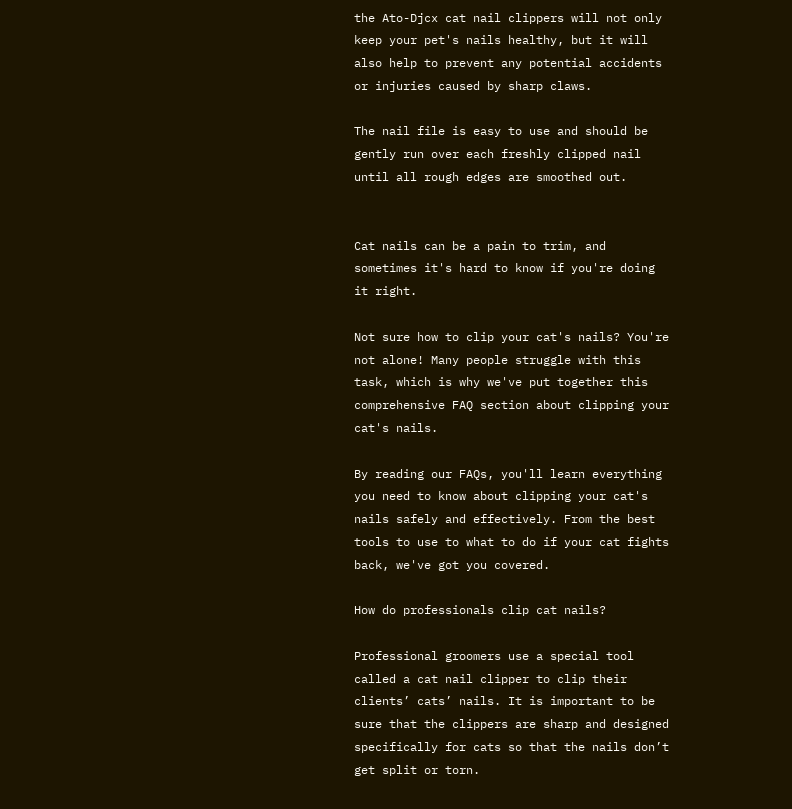the Ato-Djcx cat nail clippers will not only keep your pet's nails healthy, but it will also help to prevent any potential accidents or injuries caused by sharp claws.

The nail file is easy to use and should be gently run over each freshly clipped nail until all rough edges are smoothed out.


Cat nails can be a pain to trim, and sometimes it's hard to know if you're doing it right.

Not sure how to clip your cat's nails? You're not alone! Many people struggle with this task, which is why we've put together this comprehensive FAQ section about clipping your cat's nails.

By reading our FAQs, you'll learn everything you need to know about clipping your cat's nails safely and effectively. From the best tools to use to what to do if your cat fights back, we've got you covered.

How do professionals clip cat nails?

Professional groomers use a special tool called a cat nail clipper to clip their clients’ cats’ nails. It is important to be sure that the clippers are sharp and designed specifically for cats so that the nails don’t get split or torn.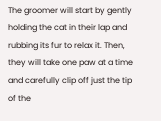The groomer will start by gently holding the cat in their lap and rubbing its fur to relax it. Then, they will take one paw at a time and carefully clip off just the tip of the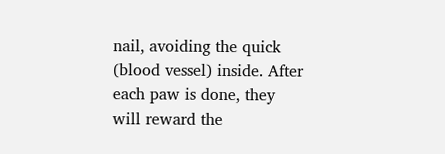nail, avoiding the quick (blood vessel) inside. After each paw is done, they will reward the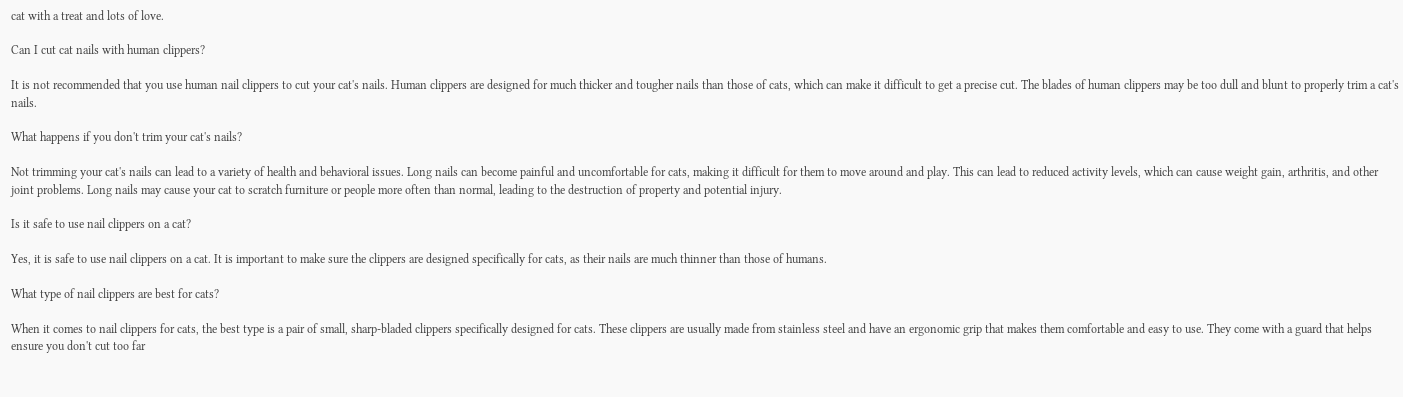cat with a treat and lots of love.

Can I cut cat nails with human clippers?

It is not recommended that you use human nail clippers to cut your cat's nails. Human clippers are designed for much thicker and tougher nails than those of cats, which can make it difficult to get a precise cut. The blades of human clippers may be too dull and blunt to properly trim a cat's nails.

What happens if you don't trim your cat's nails?

Not trimming your cat's nails can lead to a variety of health and behavioral issues. Long nails can become painful and uncomfortable for cats, making it difficult for them to move around and play. This can lead to reduced activity levels, which can cause weight gain, arthritis, and other joint problems. Long nails may cause your cat to scratch furniture or people more often than normal, leading to the destruction of property and potential injury.

Is it safe to use nail clippers on a cat?

Yes, it is safe to use nail clippers on a cat. It is important to make sure the clippers are designed specifically for cats, as their nails are much thinner than those of humans.

What type of nail clippers are best for cats?

When it comes to nail clippers for cats, the best type is a pair of small, sharp-bladed clippers specifically designed for cats. These clippers are usually made from stainless steel and have an ergonomic grip that makes them comfortable and easy to use. They come with a guard that helps ensure you don't cut too far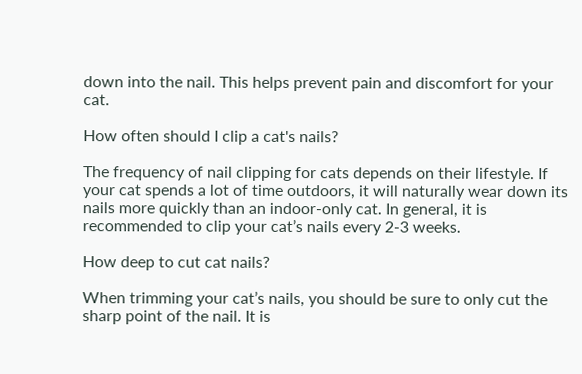down into the nail. This helps prevent pain and discomfort for your cat.

How often should I clip a cat's nails?

The frequency of nail clipping for cats depends on their lifestyle. If your cat spends a lot of time outdoors, it will naturally wear down its nails more quickly than an indoor-only cat. In general, it is recommended to clip your cat’s nails every 2-3 weeks.

How deep to cut cat nails?

When trimming your cat’s nails, you should be sure to only cut the sharp point of the nail. It is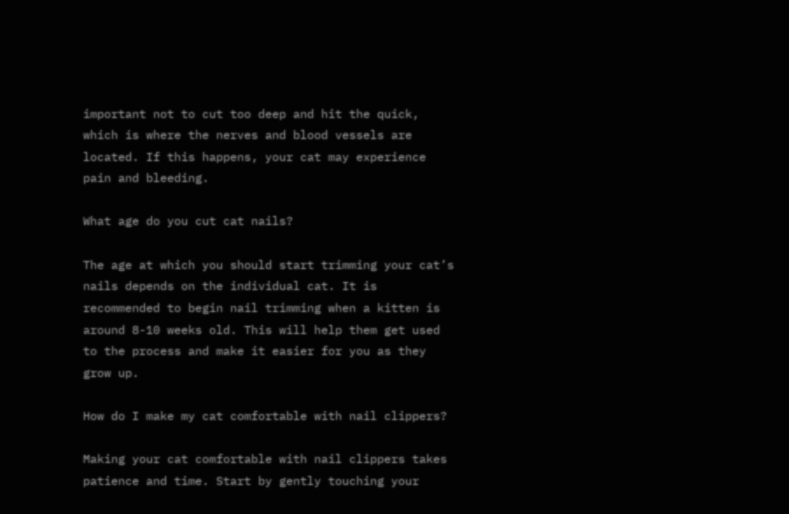important not to cut too deep and hit the quick, which is where the nerves and blood vessels are located. If this happens, your cat may experience pain and bleeding.

What age do you cut cat nails?

The age at which you should start trimming your cat’s nails depends on the individual cat. It is recommended to begin nail trimming when a kitten is around 8-10 weeks old. This will help them get used to the process and make it easier for you as they grow up.

How do I make my cat comfortable with nail clippers?

Making your cat comfortable with nail clippers takes patience and time. Start by gently touching your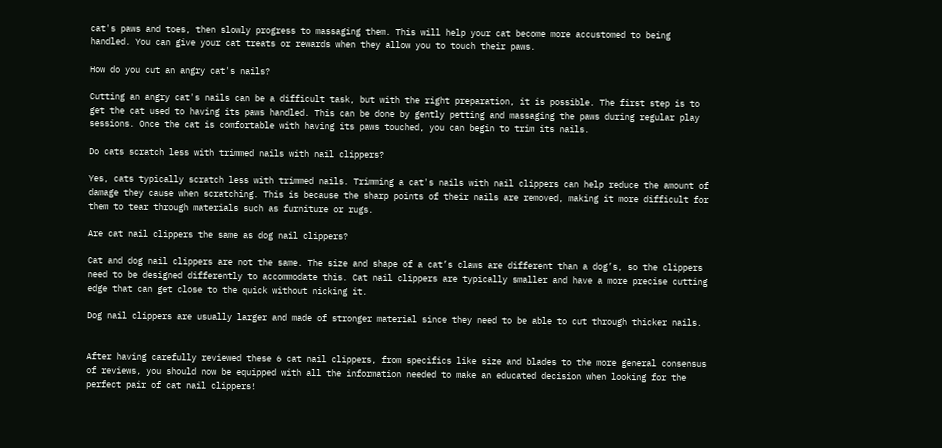cat's paws and toes, then slowly progress to massaging them. This will help your cat become more accustomed to being handled. You can give your cat treats or rewards when they allow you to touch their paws.

How do you cut an angry cat's nails?

Cutting an angry cat's nails can be a difficult task, but with the right preparation, it is possible. The first step is to get the cat used to having its paws handled. This can be done by gently petting and massaging the paws during regular play sessions. Once the cat is comfortable with having its paws touched, you can begin to trim its nails.

Do cats scratch less with trimmed nails with nail clippers?

Yes, cats typically scratch less with trimmed nails. Trimming a cat's nails with nail clippers can help reduce the amount of damage they cause when scratching. This is because the sharp points of their nails are removed, making it more difficult for them to tear through materials such as furniture or rugs.

Are cat nail clippers the same as dog nail clippers?

Cat and dog nail clippers are not the same. The size and shape of a cat’s claws are different than a dog’s, so the clippers need to be designed differently to accommodate this. Cat nail clippers are typically smaller and have a more precise cutting edge that can get close to the quick without nicking it.

Dog nail clippers are usually larger and made of stronger material since they need to be able to cut through thicker nails.


After having carefully reviewed these 6 cat nail clippers, from specifics like size and blades to the more general consensus of reviews, you should now be equipped with all the information needed to make an educated decision when looking for the perfect pair of cat nail clippers!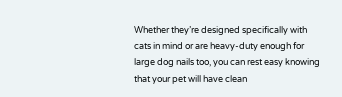Whether they’re designed specifically with cats in mind or are heavy-duty enough for large dog nails too, you can rest easy knowing that your pet will have clean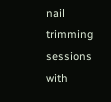nail trimming sessions with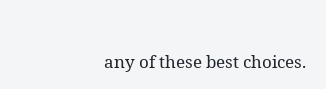any of these best choices.